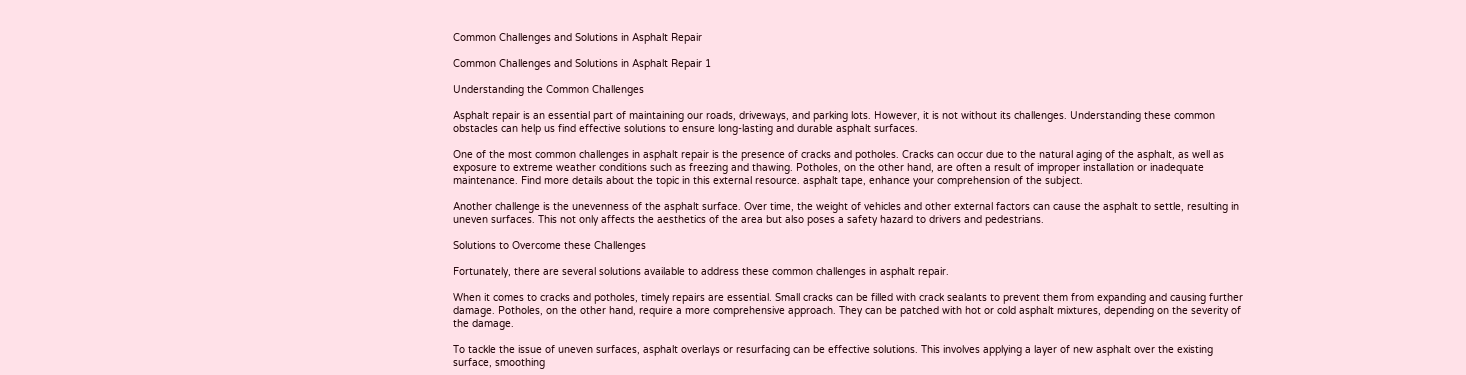Common Challenges and Solutions in Asphalt Repair

Common Challenges and Solutions in Asphalt Repair 1

Understanding the Common Challenges

Asphalt repair is an essential part of maintaining our roads, driveways, and parking lots. However, it is not without its challenges. Understanding these common obstacles can help us find effective solutions to ensure long-lasting and durable asphalt surfaces.

One of the most common challenges in asphalt repair is the presence of cracks and potholes. Cracks can occur due to the natural aging of the asphalt, as well as exposure to extreme weather conditions such as freezing and thawing. Potholes, on the other hand, are often a result of improper installation or inadequate maintenance. Find more details about the topic in this external resource. asphalt tape, enhance your comprehension of the subject.

Another challenge is the unevenness of the asphalt surface. Over time, the weight of vehicles and other external factors can cause the asphalt to settle, resulting in uneven surfaces. This not only affects the aesthetics of the area but also poses a safety hazard to drivers and pedestrians.

Solutions to Overcome these Challenges

Fortunately, there are several solutions available to address these common challenges in asphalt repair.

When it comes to cracks and potholes, timely repairs are essential. Small cracks can be filled with crack sealants to prevent them from expanding and causing further damage. Potholes, on the other hand, require a more comprehensive approach. They can be patched with hot or cold asphalt mixtures, depending on the severity of the damage.

To tackle the issue of uneven surfaces, asphalt overlays or resurfacing can be effective solutions. This involves applying a layer of new asphalt over the existing surface, smoothing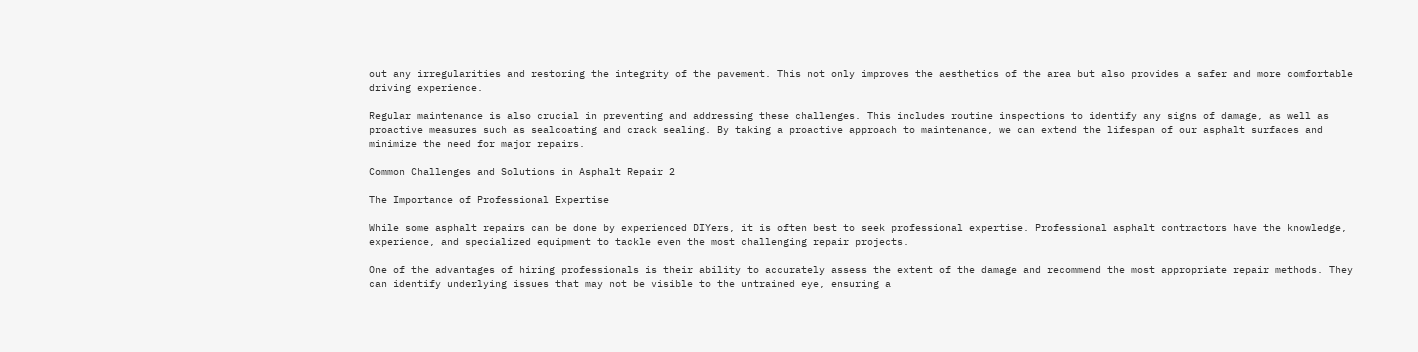out any irregularities and restoring the integrity of the pavement. This not only improves the aesthetics of the area but also provides a safer and more comfortable driving experience.

Regular maintenance is also crucial in preventing and addressing these challenges. This includes routine inspections to identify any signs of damage, as well as proactive measures such as sealcoating and crack sealing. By taking a proactive approach to maintenance, we can extend the lifespan of our asphalt surfaces and minimize the need for major repairs.

Common Challenges and Solutions in Asphalt Repair 2

The Importance of Professional Expertise

While some asphalt repairs can be done by experienced DIYers, it is often best to seek professional expertise. Professional asphalt contractors have the knowledge, experience, and specialized equipment to tackle even the most challenging repair projects.

One of the advantages of hiring professionals is their ability to accurately assess the extent of the damage and recommend the most appropriate repair methods. They can identify underlying issues that may not be visible to the untrained eye, ensuring a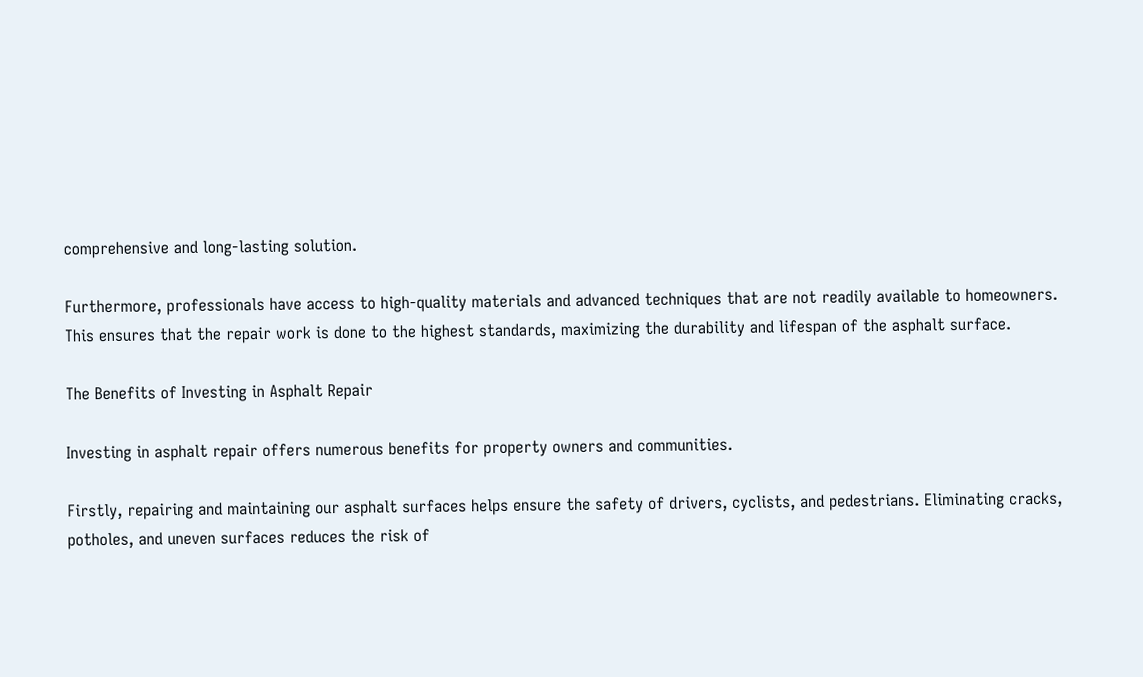comprehensive and long-lasting solution.

Furthermore, professionals have access to high-quality materials and advanced techniques that are not readily available to homeowners. This ensures that the repair work is done to the highest standards, maximizing the durability and lifespan of the asphalt surface.

The Benefits of Investing in Asphalt Repair

Investing in asphalt repair offers numerous benefits for property owners and communities.

Firstly, repairing and maintaining our asphalt surfaces helps ensure the safety of drivers, cyclists, and pedestrians. Eliminating cracks, potholes, and uneven surfaces reduces the risk of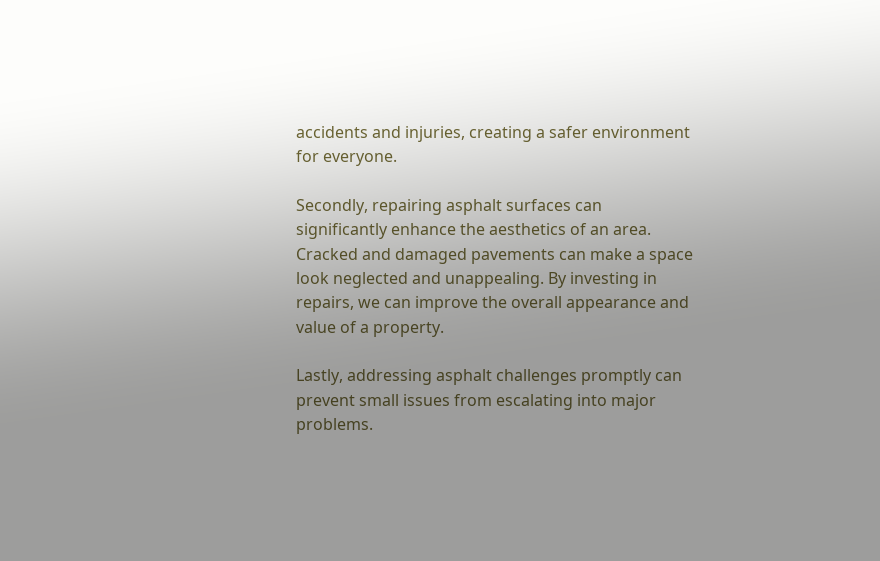accidents and injuries, creating a safer environment for everyone.

Secondly, repairing asphalt surfaces can significantly enhance the aesthetics of an area. Cracked and damaged pavements can make a space look neglected and unappealing. By investing in repairs, we can improve the overall appearance and value of a property.

Lastly, addressing asphalt challenges promptly can prevent small issues from escalating into major problems.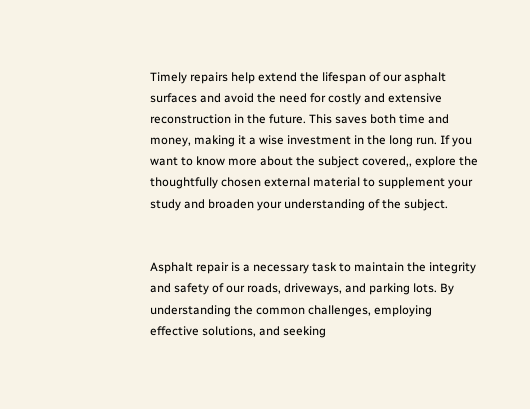Timely repairs help extend the lifespan of our asphalt surfaces and avoid the need for costly and extensive reconstruction in the future. This saves both time and money, making it a wise investment in the long run. If you want to know more about the subject covered,, explore the thoughtfully chosen external material to supplement your study and broaden your understanding of the subject.


Asphalt repair is a necessary task to maintain the integrity and safety of our roads, driveways, and parking lots. By understanding the common challenges, employing effective solutions, and seeking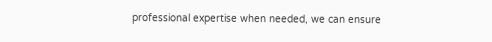professional expertise when needed, we can ensure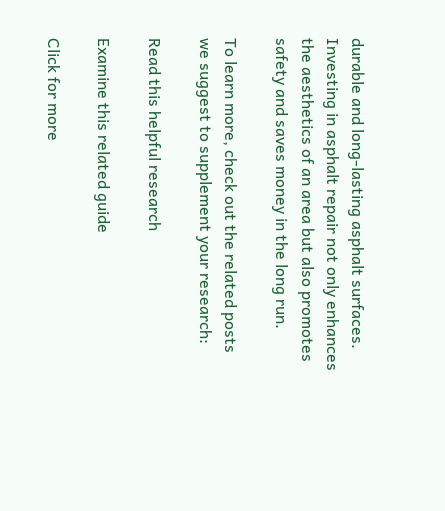durable and long-lasting asphalt surfaces. Investing in asphalt repair not only enhances the aesthetics of an area but also promotes safety and saves money in the long run.

To learn more, check out the related posts we suggest to supplement your research:

Read this helpful research

Examine this related guide

Click for more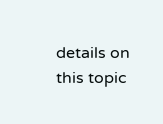details on this topic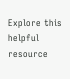Explore this helpful resource